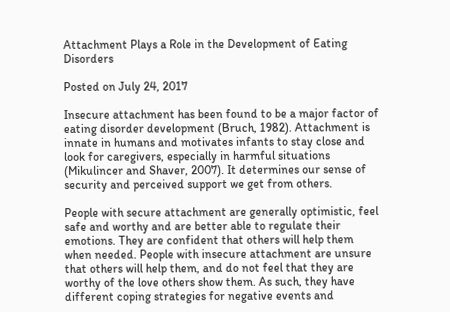Attachment Plays a Role in the Development of Eating Disorders

Posted on July 24, 2017

Insecure attachment has been found to be a major factor of eating disorder development (Bruch, 1982). Attachment is innate in humans and motivates infants to stay close and look for caregivers, especially in harmful situations (Mikulincer and Shaver, 2007). It determines our sense of security and perceived support we get from others.

People with secure attachment are generally optimistic, feel safe and worthy and are better able to regulate their emotions. They are confident that others will help them when needed. People with insecure attachment are unsure that others will help them, and do not feel that they are worthy of the love others show them. As such, they have different coping strategies for negative events and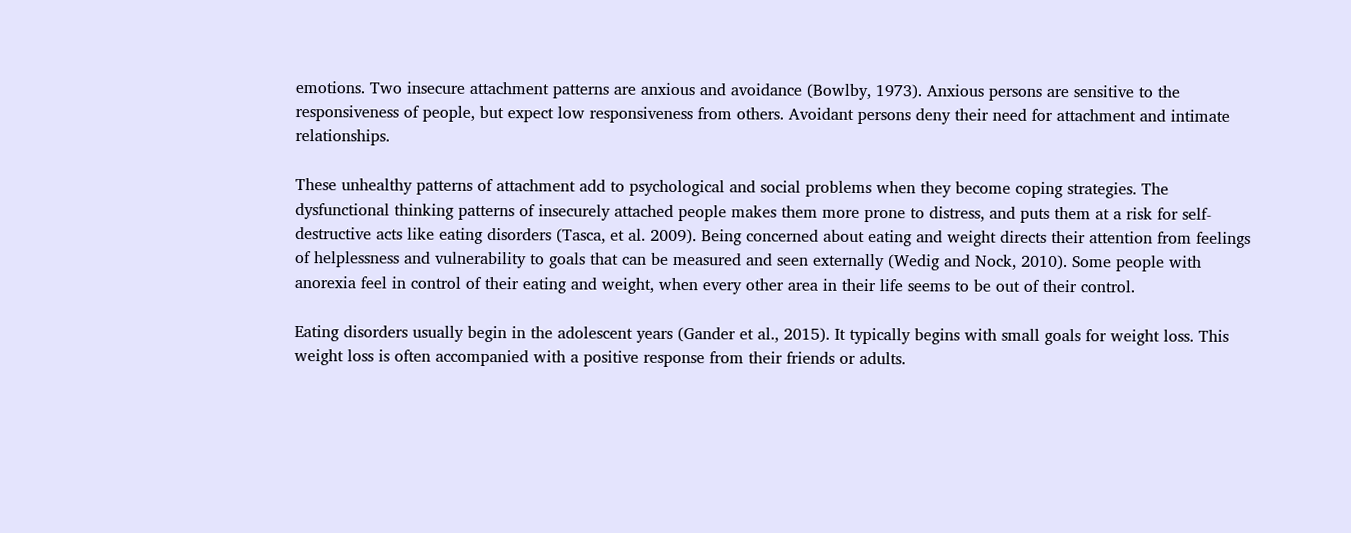emotions. Two insecure attachment patterns are anxious and avoidance (Bowlby, 1973). Anxious persons are sensitive to the responsiveness of people, but expect low responsiveness from others. Avoidant persons deny their need for attachment and intimate relationships.

These unhealthy patterns of attachment add to psychological and social problems when they become coping strategies. The dysfunctional thinking patterns of insecurely attached people makes them more prone to distress, and puts them at a risk for self-destructive acts like eating disorders (Tasca, et al. 2009). Being concerned about eating and weight directs their attention from feelings of helplessness and vulnerability to goals that can be measured and seen externally (Wedig and Nock, 2010). Some people with anorexia feel in control of their eating and weight, when every other area in their life seems to be out of their control.

Eating disorders usually begin in the adolescent years (Gander et al., 2015). It typically begins with small goals for weight loss. This weight loss is often accompanied with a positive response from their friends or adults.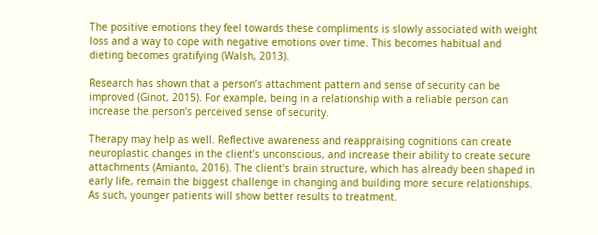The positive emotions they feel towards these compliments is slowly associated with weight loss and a way to cope with negative emotions over time. This becomes habitual and dieting becomes gratifying (Walsh, 2013).

Research has shown that a person’s attachment pattern and sense of security can be improved (Ginot, 2015). For example, being in a relationship with a reliable person can increase the person’s perceived sense of security.

Therapy may help as well. Reflective awareness and reappraising cognitions can create neuroplastic changes in the client’s unconscious, and increase their ability to create secure attachments (Amianto, 2016). The client’s brain structure, which has already been shaped in early life, remain the biggest challenge in changing and building more secure relationships. As such, younger patients will show better results to treatment.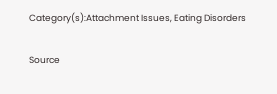Category(s):Attachment Issues, Eating Disorders

Source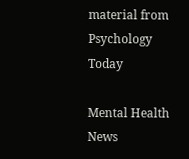material from Psychology Today

Mental Health News